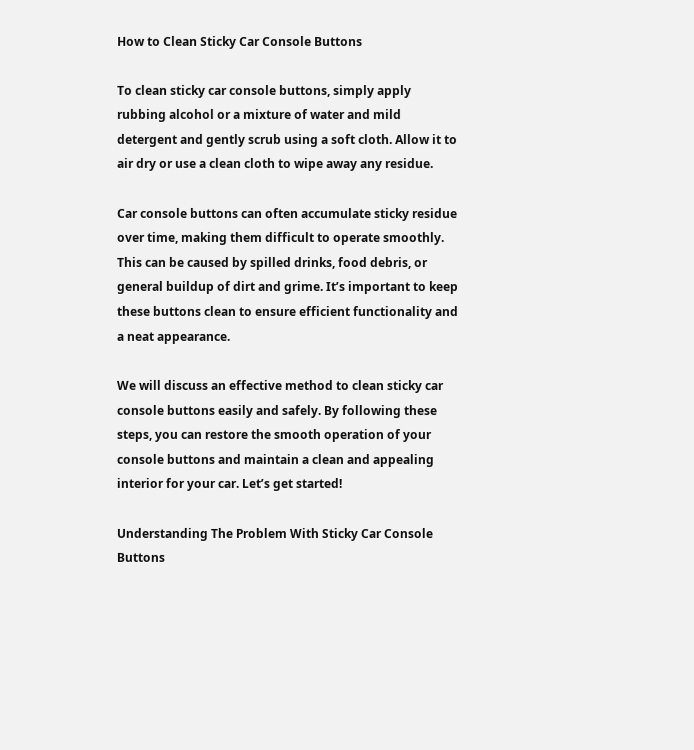How to Clean Sticky Car Console Buttons

To clean sticky car console buttons, simply apply rubbing alcohol or a mixture of water and mild detergent and gently scrub using a soft cloth. Allow it to air dry or use a clean cloth to wipe away any residue.

Car console buttons can often accumulate sticky residue over time, making them difficult to operate smoothly. This can be caused by spilled drinks, food debris, or general buildup of dirt and grime. It’s important to keep these buttons clean to ensure efficient functionality and a neat appearance.

We will discuss an effective method to clean sticky car console buttons easily and safely. By following these steps, you can restore the smooth operation of your console buttons and maintain a clean and appealing interior for your car. Let’s get started!

Understanding The Problem With Sticky Car Console Buttons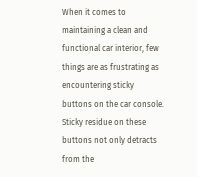When it comes to maintaining a clean and functional car interior, few things are as frustrating as encountering sticky buttons on the car console. Sticky residue on these buttons not only detracts from the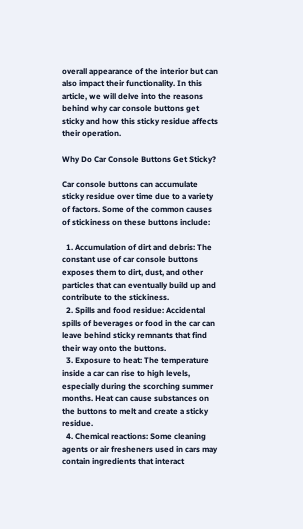overall appearance of the interior but can also impact their functionality. In this article, we will delve into the reasons behind why car console buttons get sticky and how this sticky residue affects their operation.

Why Do Car Console Buttons Get Sticky?

Car console buttons can accumulate sticky residue over time due to a variety of factors. Some of the common causes of stickiness on these buttons include:

  1. Accumulation of dirt and debris: The constant use of car console buttons exposes them to dirt, dust, and other particles that can eventually build up and contribute to the stickiness.
  2. Spills and food residue: Accidental spills of beverages or food in the car can leave behind sticky remnants that find their way onto the buttons.
  3. Exposure to heat: The temperature inside a car can rise to high levels, especially during the scorching summer months. Heat can cause substances on the buttons to melt and create a sticky residue.
  4. Chemical reactions: Some cleaning agents or air fresheners used in cars may contain ingredients that interact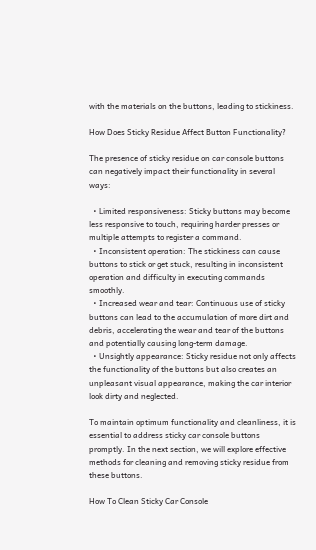with the materials on the buttons, leading to stickiness.

How Does Sticky Residue Affect Button Functionality?

The presence of sticky residue on car console buttons can negatively impact their functionality in several ways:

  • Limited responsiveness: Sticky buttons may become less responsive to touch, requiring harder presses or multiple attempts to register a command.
  • Inconsistent operation: The stickiness can cause buttons to stick or get stuck, resulting in inconsistent operation and difficulty in executing commands smoothly.
  • Increased wear and tear: Continuous use of sticky buttons can lead to the accumulation of more dirt and debris, accelerating the wear and tear of the buttons and potentially causing long-term damage.
  • Unsightly appearance: Sticky residue not only affects the functionality of the buttons but also creates an unpleasant visual appearance, making the car interior look dirty and neglected.

To maintain optimum functionality and cleanliness, it is essential to address sticky car console buttons promptly. In the next section, we will explore effective methods for cleaning and removing sticky residue from these buttons.

How To Clean Sticky Car Console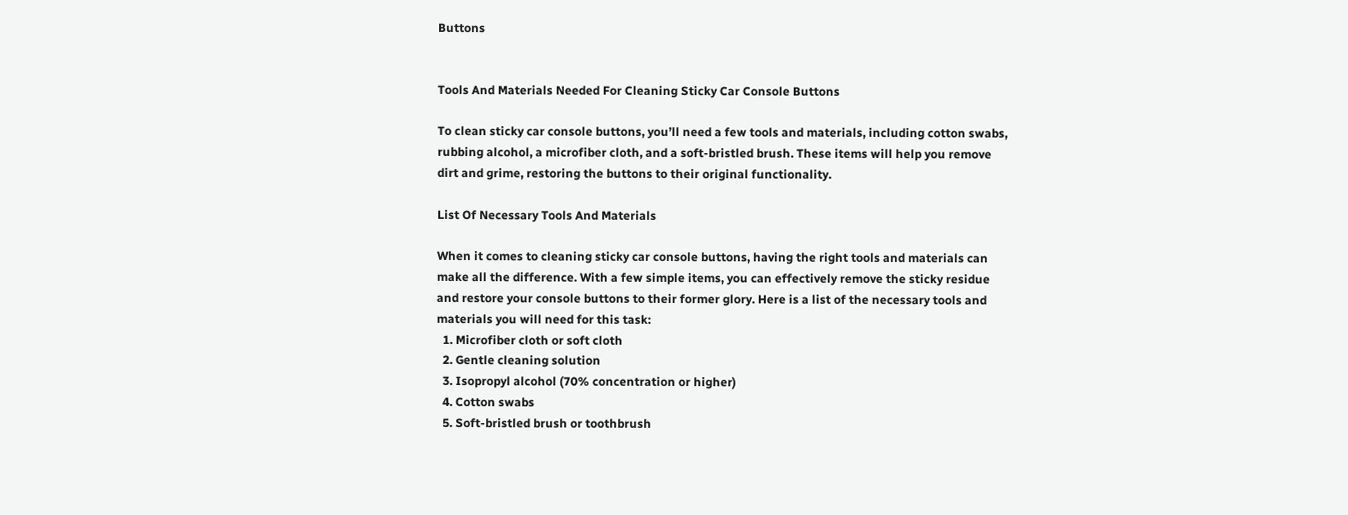Buttons


Tools And Materials Needed For Cleaning Sticky Car Console Buttons

To clean sticky car console buttons, you’ll need a few tools and materials, including cotton swabs, rubbing alcohol, a microfiber cloth, and a soft-bristled brush. These items will help you remove dirt and grime, restoring the buttons to their original functionality.

List Of Necessary Tools And Materials

When it comes to cleaning sticky car console buttons, having the right tools and materials can make all the difference. With a few simple items, you can effectively remove the sticky residue and restore your console buttons to their former glory. Here is a list of the necessary tools and materials you will need for this task:
  1. Microfiber cloth or soft cloth
  2. Gentle cleaning solution
  3. Isopropyl alcohol (70% concentration or higher)
  4. Cotton swabs
  5. Soft-bristled brush or toothbrush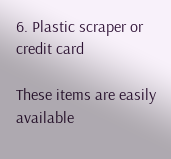6. Plastic scraper or credit card

These items are easily available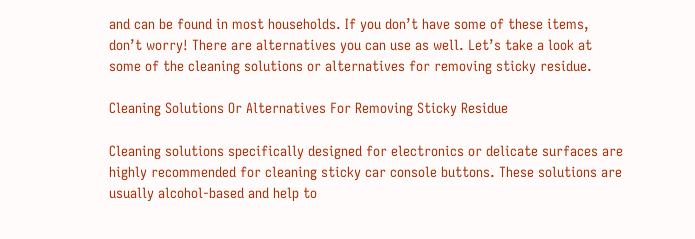and can be found in most households. If you don’t have some of these items, don’t worry! There are alternatives you can use as well. Let’s take a look at some of the cleaning solutions or alternatives for removing sticky residue.

Cleaning Solutions Or Alternatives For Removing Sticky Residue

Cleaning solutions specifically designed for electronics or delicate surfaces are highly recommended for cleaning sticky car console buttons. These solutions are usually alcohol-based and help to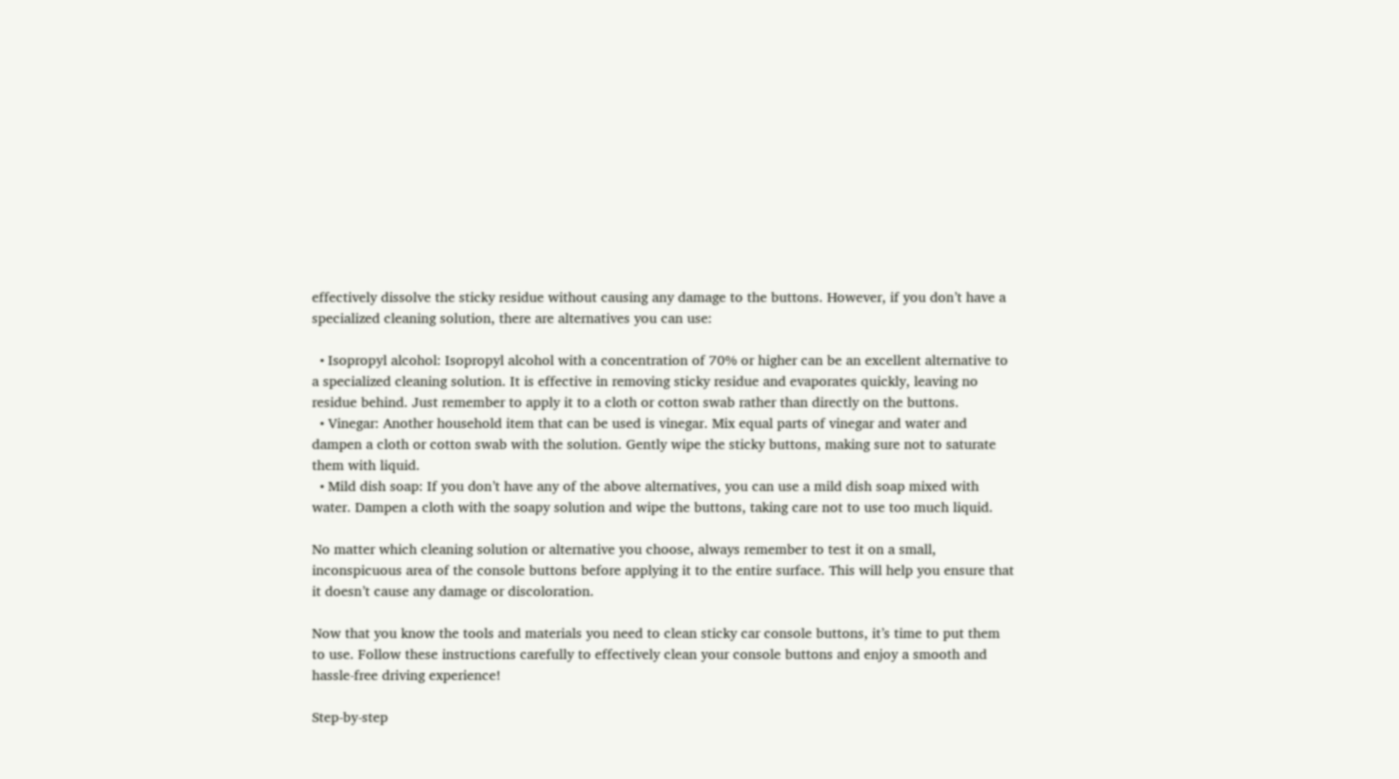effectively dissolve the sticky residue without causing any damage to the buttons. However, if you don’t have a specialized cleaning solution, there are alternatives you can use:

  • Isopropyl alcohol: Isopropyl alcohol with a concentration of 70% or higher can be an excellent alternative to a specialized cleaning solution. It is effective in removing sticky residue and evaporates quickly, leaving no residue behind. Just remember to apply it to a cloth or cotton swab rather than directly on the buttons.
  • Vinegar: Another household item that can be used is vinegar. Mix equal parts of vinegar and water and dampen a cloth or cotton swab with the solution. Gently wipe the sticky buttons, making sure not to saturate them with liquid.
  • Mild dish soap: If you don’t have any of the above alternatives, you can use a mild dish soap mixed with water. Dampen a cloth with the soapy solution and wipe the buttons, taking care not to use too much liquid.

No matter which cleaning solution or alternative you choose, always remember to test it on a small, inconspicuous area of the console buttons before applying it to the entire surface. This will help you ensure that it doesn’t cause any damage or discoloration.

Now that you know the tools and materials you need to clean sticky car console buttons, it’s time to put them to use. Follow these instructions carefully to effectively clean your console buttons and enjoy a smooth and hassle-free driving experience!

Step-by-step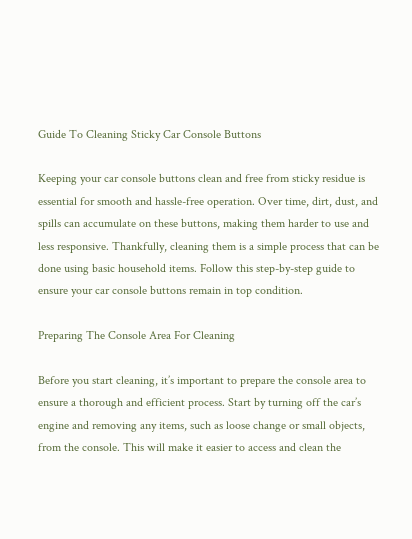Guide To Cleaning Sticky Car Console Buttons

Keeping your car console buttons clean and free from sticky residue is essential for smooth and hassle-free operation. Over time, dirt, dust, and spills can accumulate on these buttons, making them harder to use and less responsive. Thankfully, cleaning them is a simple process that can be done using basic household items. Follow this step-by-step guide to ensure your car console buttons remain in top condition.

Preparing The Console Area For Cleaning

Before you start cleaning, it’s important to prepare the console area to ensure a thorough and efficient process. Start by turning off the car’s engine and removing any items, such as loose change or small objects, from the console. This will make it easier to access and clean the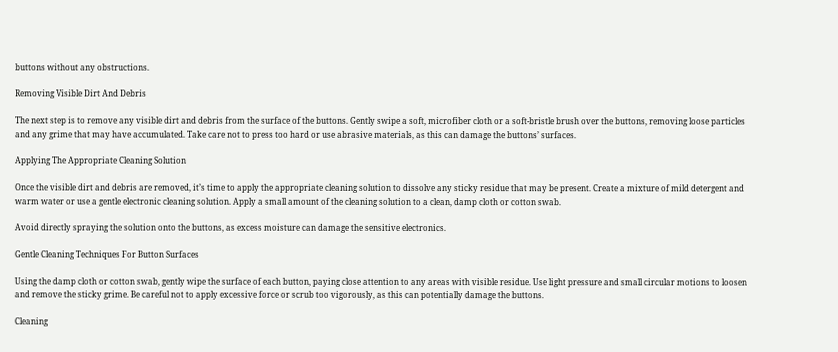buttons without any obstructions.

Removing Visible Dirt And Debris

The next step is to remove any visible dirt and debris from the surface of the buttons. Gently swipe a soft, microfiber cloth or a soft-bristle brush over the buttons, removing loose particles and any grime that may have accumulated. Take care not to press too hard or use abrasive materials, as this can damage the buttons’ surfaces.

Applying The Appropriate Cleaning Solution

Once the visible dirt and debris are removed, it’s time to apply the appropriate cleaning solution to dissolve any sticky residue that may be present. Create a mixture of mild detergent and warm water or use a gentle electronic cleaning solution. Apply a small amount of the cleaning solution to a clean, damp cloth or cotton swab.

Avoid directly spraying the solution onto the buttons, as excess moisture can damage the sensitive electronics.

Gentle Cleaning Techniques For Button Surfaces

Using the damp cloth or cotton swab, gently wipe the surface of each button, paying close attention to any areas with visible residue. Use light pressure and small circular motions to loosen and remove the sticky grime. Be careful not to apply excessive force or scrub too vigorously, as this can potentially damage the buttons.

Cleaning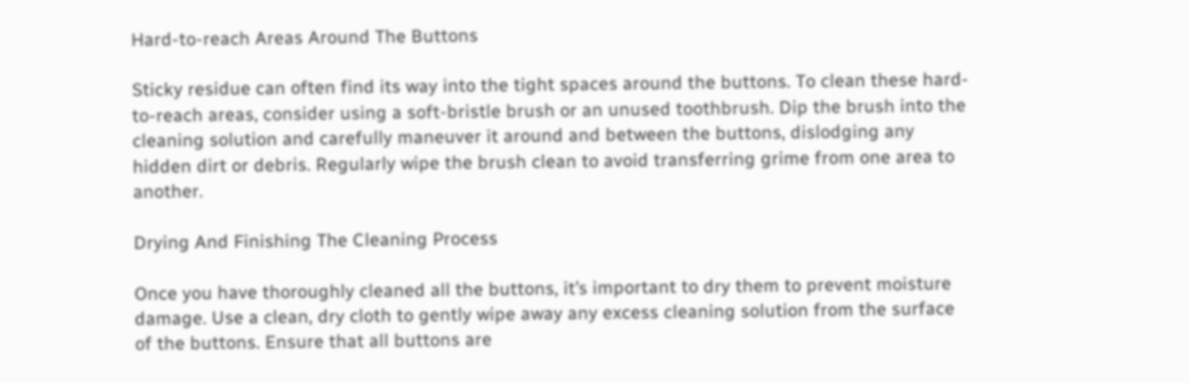Hard-to-reach Areas Around The Buttons

Sticky residue can often find its way into the tight spaces around the buttons. To clean these hard-to-reach areas, consider using a soft-bristle brush or an unused toothbrush. Dip the brush into the cleaning solution and carefully maneuver it around and between the buttons, dislodging any hidden dirt or debris. Regularly wipe the brush clean to avoid transferring grime from one area to another.

Drying And Finishing The Cleaning Process

Once you have thoroughly cleaned all the buttons, it’s important to dry them to prevent moisture damage. Use a clean, dry cloth to gently wipe away any excess cleaning solution from the surface of the buttons. Ensure that all buttons are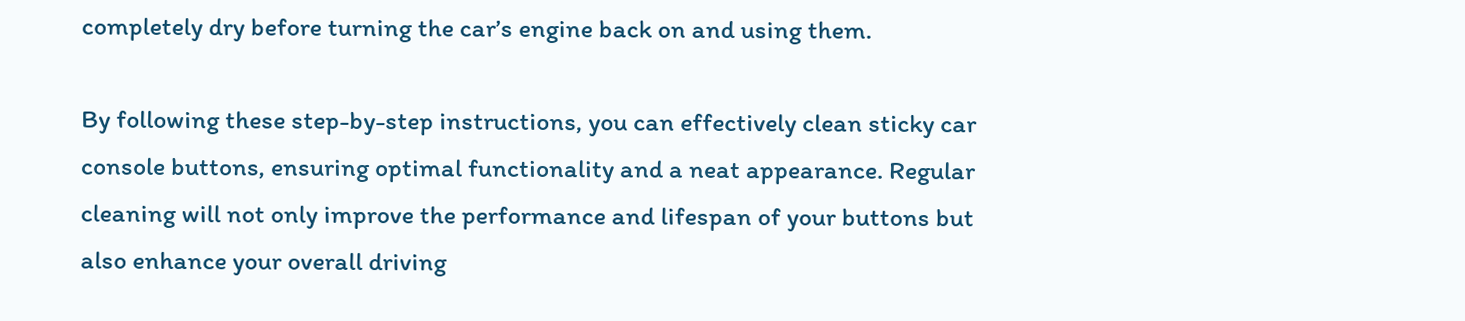completely dry before turning the car’s engine back on and using them.

By following these step-by-step instructions, you can effectively clean sticky car console buttons, ensuring optimal functionality and a neat appearance. Regular cleaning will not only improve the performance and lifespan of your buttons but also enhance your overall driving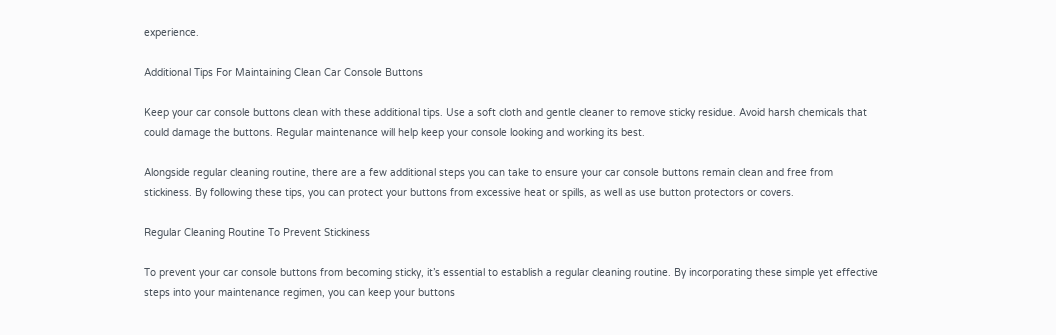experience.

Additional Tips For Maintaining Clean Car Console Buttons

Keep your car console buttons clean with these additional tips. Use a soft cloth and gentle cleaner to remove sticky residue. Avoid harsh chemicals that could damage the buttons. Regular maintenance will help keep your console looking and working its best.

Alongside regular cleaning routine, there are a few additional steps you can take to ensure your car console buttons remain clean and free from stickiness. By following these tips, you can protect your buttons from excessive heat or spills, as well as use button protectors or covers.

Regular Cleaning Routine To Prevent Stickiness

To prevent your car console buttons from becoming sticky, it’s essential to establish a regular cleaning routine. By incorporating these simple yet effective steps into your maintenance regimen, you can keep your buttons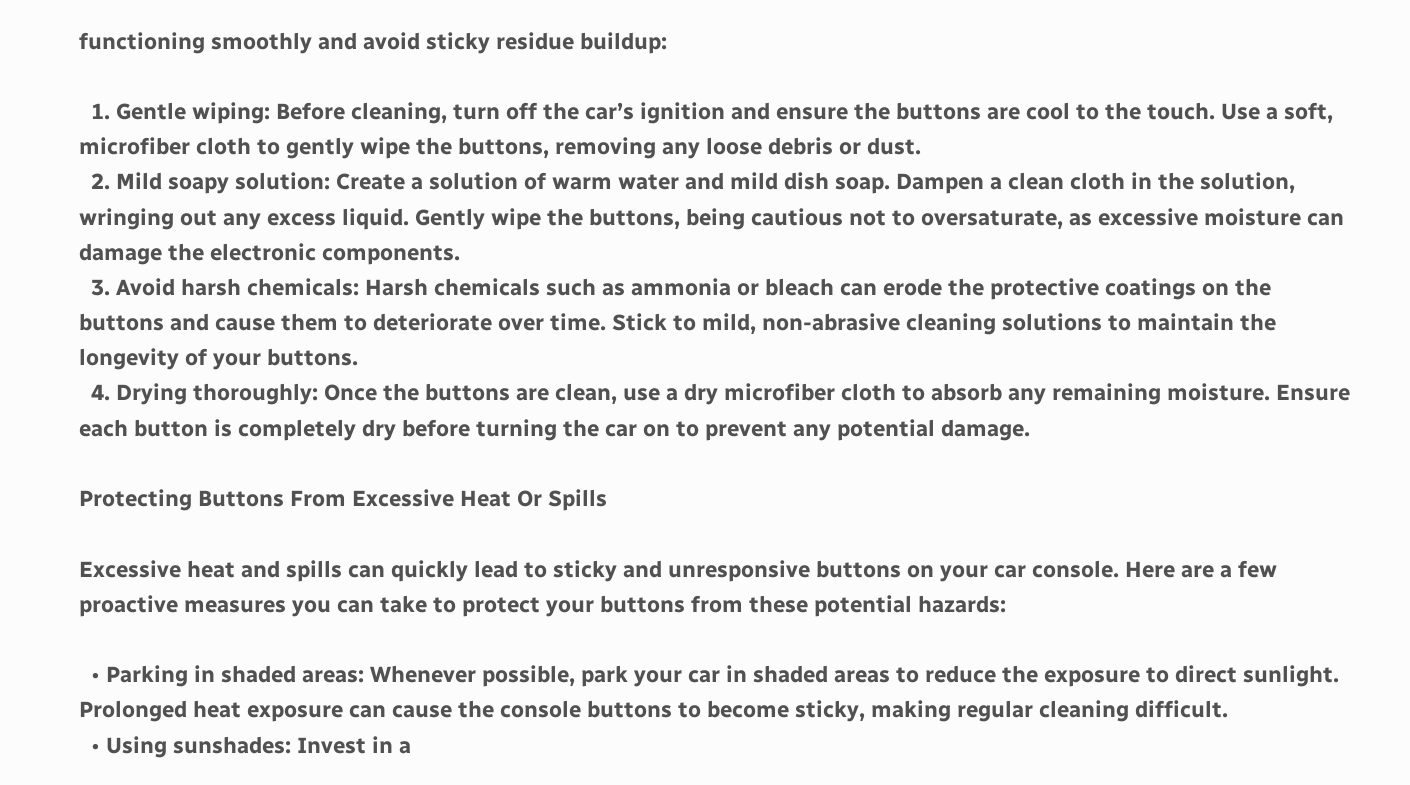functioning smoothly and avoid sticky residue buildup:

  1. Gentle wiping: Before cleaning, turn off the car’s ignition and ensure the buttons are cool to the touch. Use a soft, microfiber cloth to gently wipe the buttons, removing any loose debris or dust.
  2. Mild soapy solution: Create a solution of warm water and mild dish soap. Dampen a clean cloth in the solution, wringing out any excess liquid. Gently wipe the buttons, being cautious not to oversaturate, as excessive moisture can damage the electronic components.
  3. Avoid harsh chemicals: Harsh chemicals such as ammonia or bleach can erode the protective coatings on the buttons and cause them to deteriorate over time. Stick to mild, non-abrasive cleaning solutions to maintain the longevity of your buttons.
  4. Drying thoroughly: Once the buttons are clean, use a dry microfiber cloth to absorb any remaining moisture. Ensure each button is completely dry before turning the car on to prevent any potential damage.

Protecting Buttons From Excessive Heat Or Spills

Excessive heat and spills can quickly lead to sticky and unresponsive buttons on your car console. Here are a few proactive measures you can take to protect your buttons from these potential hazards:

  • Parking in shaded areas: Whenever possible, park your car in shaded areas to reduce the exposure to direct sunlight. Prolonged heat exposure can cause the console buttons to become sticky, making regular cleaning difficult.
  • Using sunshades: Invest in a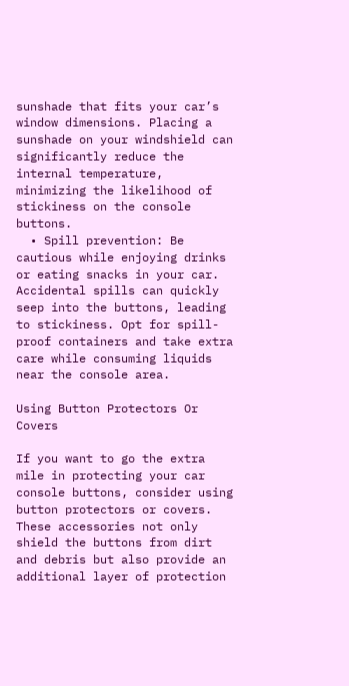sunshade that fits your car’s window dimensions. Placing a sunshade on your windshield can significantly reduce the internal temperature, minimizing the likelihood of stickiness on the console buttons.
  • Spill prevention: Be cautious while enjoying drinks or eating snacks in your car. Accidental spills can quickly seep into the buttons, leading to stickiness. Opt for spill-proof containers and take extra care while consuming liquids near the console area.

Using Button Protectors Or Covers

If you want to go the extra mile in protecting your car console buttons, consider using button protectors or covers. These accessories not only shield the buttons from dirt and debris but also provide an additional layer of protection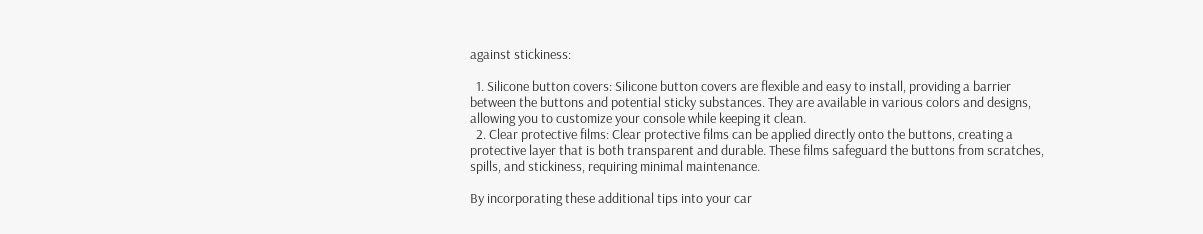against stickiness:

  1. Silicone button covers: Silicone button covers are flexible and easy to install, providing a barrier between the buttons and potential sticky substances. They are available in various colors and designs, allowing you to customize your console while keeping it clean.
  2. Clear protective films: Clear protective films can be applied directly onto the buttons, creating a protective layer that is both transparent and durable. These films safeguard the buttons from scratches, spills, and stickiness, requiring minimal maintenance.

By incorporating these additional tips into your car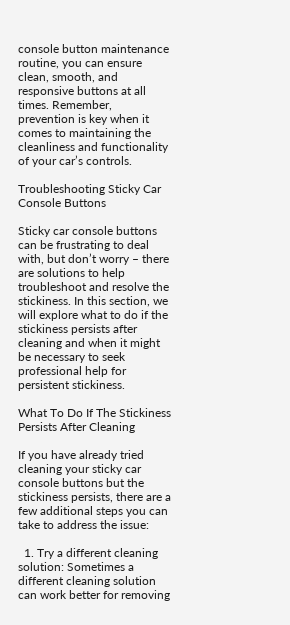console button maintenance routine, you can ensure clean, smooth, and responsive buttons at all times. Remember, prevention is key when it comes to maintaining the cleanliness and functionality of your car’s controls.

Troubleshooting Sticky Car Console Buttons

Sticky car console buttons can be frustrating to deal with, but don’t worry – there are solutions to help troubleshoot and resolve the stickiness. In this section, we will explore what to do if the stickiness persists after cleaning and when it might be necessary to seek professional help for persistent stickiness.

What To Do If The Stickiness Persists After Cleaning

If you have already tried cleaning your sticky car console buttons but the stickiness persists, there are a few additional steps you can take to address the issue:

  1. Try a different cleaning solution: Sometimes a different cleaning solution can work better for removing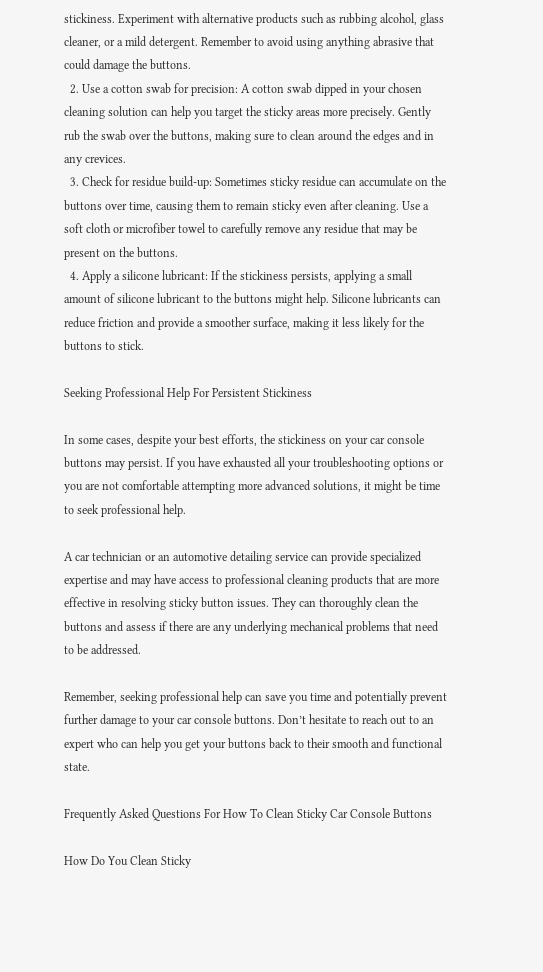stickiness. Experiment with alternative products such as rubbing alcohol, glass cleaner, or a mild detergent. Remember to avoid using anything abrasive that could damage the buttons.
  2. Use a cotton swab for precision: A cotton swab dipped in your chosen cleaning solution can help you target the sticky areas more precisely. Gently rub the swab over the buttons, making sure to clean around the edges and in any crevices.
  3. Check for residue build-up: Sometimes sticky residue can accumulate on the buttons over time, causing them to remain sticky even after cleaning. Use a soft cloth or microfiber towel to carefully remove any residue that may be present on the buttons.
  4. Apply a silicone lubricant: If the stickiness persists, applying a small amount of silicone lubricant to the buttons might help. Silicone lubricants can reduce friction and provide a smoother surface, making it less likely for the buttons to stick.

Seeking Professional Help For Persistent Stickiness

In some cases, despite your best efforts, the stickiness on your car console buttons may persist. If you have exhausted all your troubleshooting options or you are not comfortable attempting more advanced solutions, it might be time to seek professional help.

A car technician or an automotive detailing service can provide specialized expertise and may have access to professional cleaning products that are more effective in resolving sticky button issues. They can thoroughly clean the buttons and assess if there are any underlying mechanical problems that need to be addressed.

Remember, seeking professional help can save you time and potentially prevent further damage to your car console buttons. Don’t hesitate to reach out to an expert who can help you get your buttons back to their smooth and functional state.

Frequently Asked Questions For How To Clean Sticky Car Console Buttons

How Do You Clean Sticky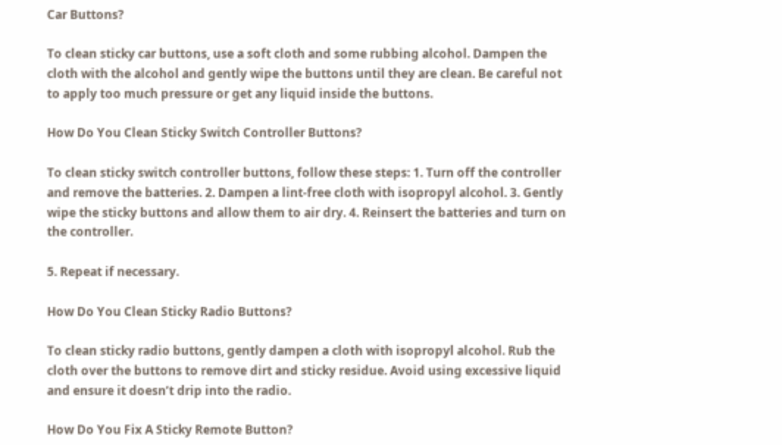Car Buttons?

To clean sticky car buttons, use a soft cloth and some rubbing alcohol. Dampen the cloth with the alcohol and gently wipe the buttons until they are clean. Be careful not to apply too much pressure or get any liquid inside the buttons.

How Do You Clean Sticky Switch Controller Buttons?

To clean sticky switch controller buttons, follow these steps: 1. Turn off the controller and remove the batteries. 2. Dampen a lint-free cloth with isopropyl alcohol. 3. Gently wipe the sticky buttons and allow them to air dry. 4. Reinsert the batteries and turn on the controller.

5. Repeat if necessary.

How Do You Clean Sticky Radio Buttons?

To clean sticky radio buttons, gently dampen a cloth with isopropyl alcohol. Rub the cloth over the buttons to remove dirt and sticky residue. Avoid using excessive liquid and ensure it doesn’t drip into the radio.

How Do You Fix A Sticky Remote Button?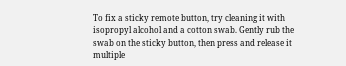To fix a sticky remote button, try cleaning it with isopropyl alcohol and a cotton swab. Gently rub the swab on the sticky button, then press and release it multiple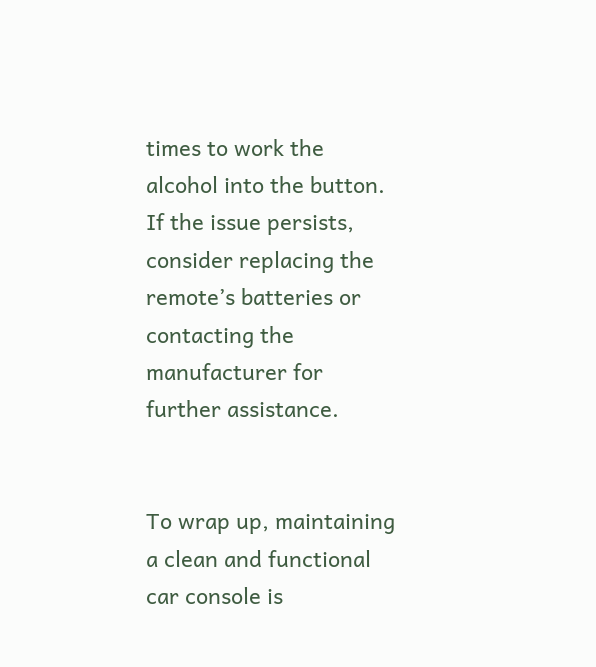times to work the alcohol into the button. If the issue persists, consider replacing the remote’s batteries or contacting the manufacturer for further assistance.


To wrap up, maintaining a clean and functional car console is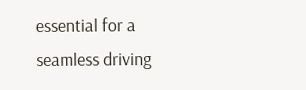essential for a seamless driving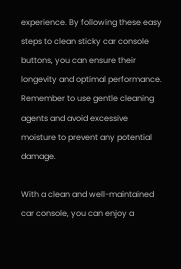experience. By following these easy steps to clean sticky car console buttons, you can ensure their longevity and optimal performance. Remember to use gentle cleaning agents and avoid excessive moisture to prevent any potential damage.

With a clean and well-maintained car console, you can enjoy a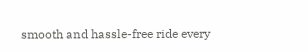smooth and hassle-free ride every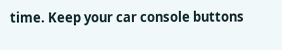time. Keep your car console buttons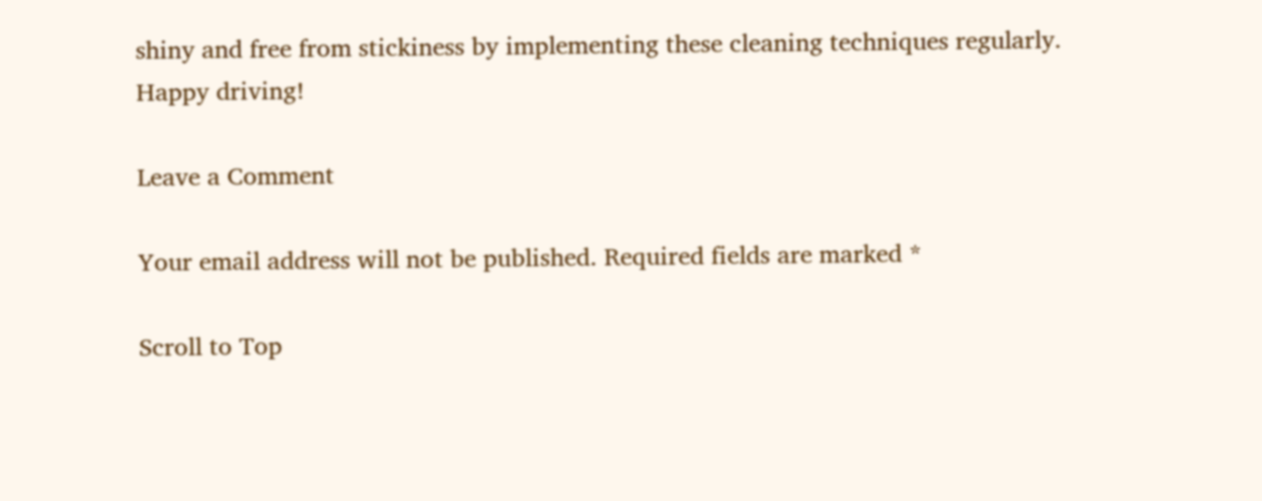shiny and free from stickiness by implementing these cleaning techniques regularly. Happy driving!

Leave a Comment

Your email address will not be published. Required fields are marked *

Scroll to Top